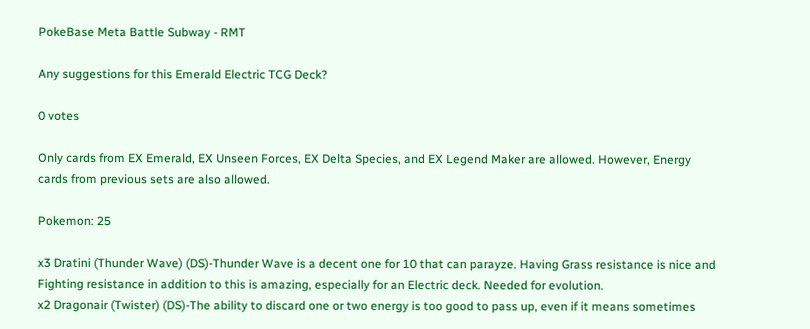PokeBase Meta Battle Subway - RMT

Any suggestions for this Emerald Electric TCG Deck?

0 votes

Only cards from EX Emerald, EX Unseen Forces, EX Delta Species, and EX Legend Maker are allowed. However, Energy cards from previous sets are also allowed.

Pokemon: 25

x3 Dratini (Thunder Wave) (DS)-Thunder Wave is a decent one for 10 that can parayze. Having Grass resistance is nice and Fighting resistance in addition to this is amazing, especially for an Electric deck. Needed for evolution.
x2 Dragonair (Twister) (DS)-The ability to discard one or two energy is too good to pass up, even if it means sometimes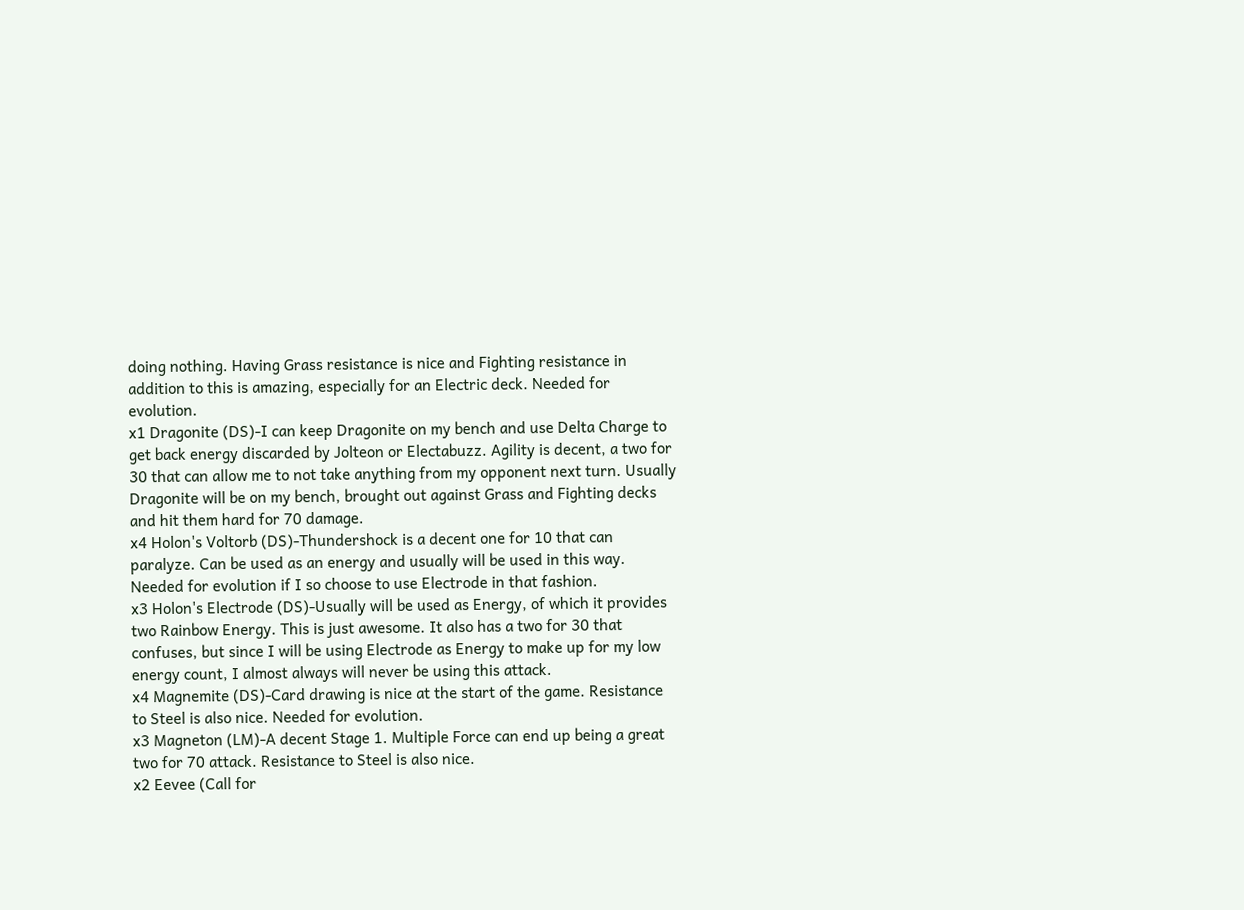doing nothing. Having Grass resistance is nice and Fighting resistance in addition to this is amazing, especially for an Electric deck. Needed for evolution.
x1 Dragonite (DS)-I can keep Dragonite on my bench and use Delta Charge to get back energy discarded by Jolteon or Electabuzz. Agility is decent, a two for 30 that can allow me to not take anything from my opponent next turn. Usually Dragonite will be on my bench, brought out against Grass and Fighting decks and hit them hard for 70 damage.
x4 Holon's Voltorb (DS)-Thundershock is a decent one for 10 that can paralyze. Can be used as an energy and usually will be used in this way. Needed for evolution if I so choose to use Electrode in that fashion.
x3 Holon's Electrode (DS)-Usually will be used as Energy, of which it provides two Rainbow Energy. This is just awesome. It also has a two for 30 that confuses, but since I will be using Electrode as Energy to make up for my low energy count, I almost always will never be using this attack.
x4 Magnemite (DS)-Card drawing is nice at the start of the game. Resistance to Steel is also nice. Needed for evolution.
x3 Magneton (LM)-A decent Stage 1. Multiple Force can end up being a great two for 70 attack. Resistance to Steel is also nice.
x2 Eevee (Call for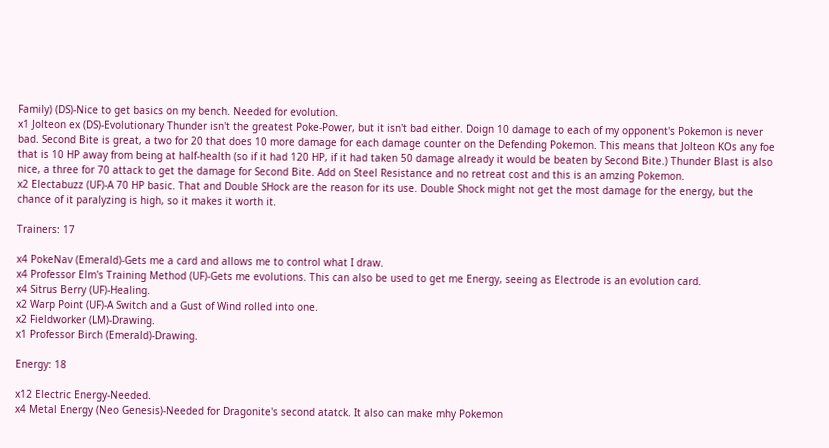Family) (DS)-Nice to get basics on my bench. Needed for evolution.
x1 Jolteon ex (DS)-Evolutionary Thunder isn't the greatest Poke-Power, but it isn't bad either. Doign 10 damage to each of my opponent's Pokemon is never bad. Second Bite is great, a two for 20 that does 10 more damage for each damage counter on the Defending Pokemon. This means that Jolteon KOs any foe that is 10 HP away from being at half-health (so if it had 120 HP, if it had taken 50 damage already it would be beaten by Second Bite.) Thunder Blast is also nice, a three for 70 attack to get the damage for Second Bite. Add on Steel Resistance and no retreat cost and this is an amzing Pokemon.
x2 Electabuzz (UF)-A 70 HP basic. That and Double SHock are the reason for its use. Double Shock might not get the most damage for the energy, but the chance of it paralyzing is high, so it makes it worth it.

Trainers: 17

x4 PokeNav (Emerald)-Gets me a card and allows me to control what I draw.
x4 Professor Elm's Training Method (UF)-Gets me evolutions. This can also be used to get me Energy, seeing as Electrode is an evolution card.
x4 Sitrus Berry (UF)-Healing.
x2 Warp Point (UF)-A Switch and a Gust of Wind rolled into one.
x2 Fieldworker (LM)-Drawing.
x1 Professor Birch (Emerald)-Drawing.

Energy: 18

x12 Electric Energy-Needed.
x4 Metal Energy (Neo Genesis)-Needed for Dragonite's second atatck. It also can make mhy Pokemon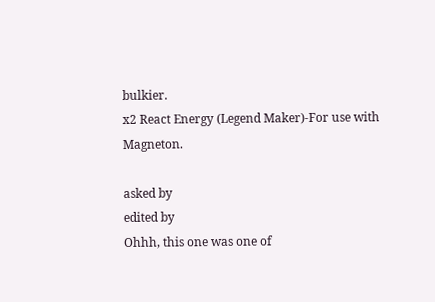bulkier.
x2 React Energy (Legend Maker)-For use with Magneton.

asked by
edited by
Ohhh, this one was one of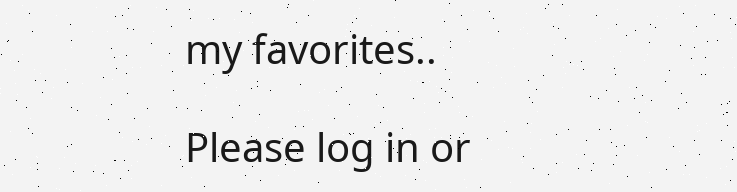my favorites..

Please log in or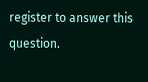register to answer this question.